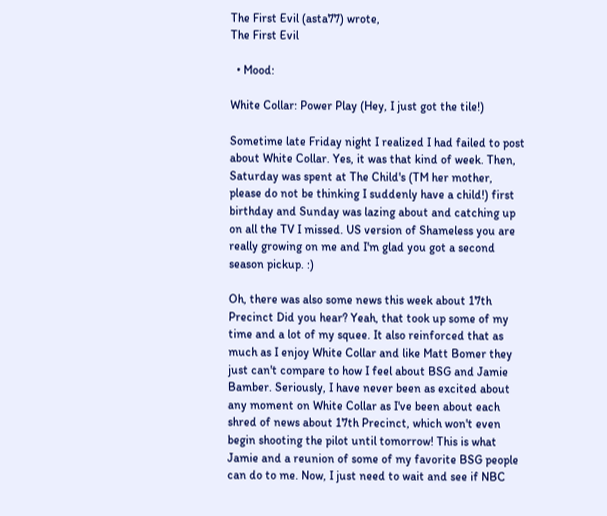The First Evil (asta77) wrote,
The First Evil

  • Mood:

White Collar: Power Play (Hey, I just got the tile!)

Sometime late Friday night I realized I had failed to post about White Collar. Yes, it was that kind of week. Then, Saturday was spent at The Child's (TM her mother, please do not be thinking I suddenly have a child!) first birthday and Sunday was lazing about and catching up on all the TV I missed. US version of Shameless you are really growing on me and I'm glad you got a second season pickup. :)

Oh, there was also some news this week about 17th Precinct Did you hear? Yeah, that took up some of my time and a lot of my squee. It also reinforced that as much as I enjoy White Collar and like Matt Bomer they just can't compare to how I feel about BSG and Jamie Bamber. Seriously, I have never been as excited about any moment on White Collar as I've been about each shred of news about 17th Precinct, which won't even begin shooting the pilot until tomorrow! This is what Jamie and a reunion of some of my favorite BSG people can do to me. Now, I just need to wait and see if NBC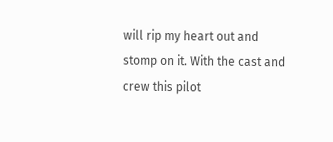will rip my heart out and stomp on it. With the cast and crew this pilot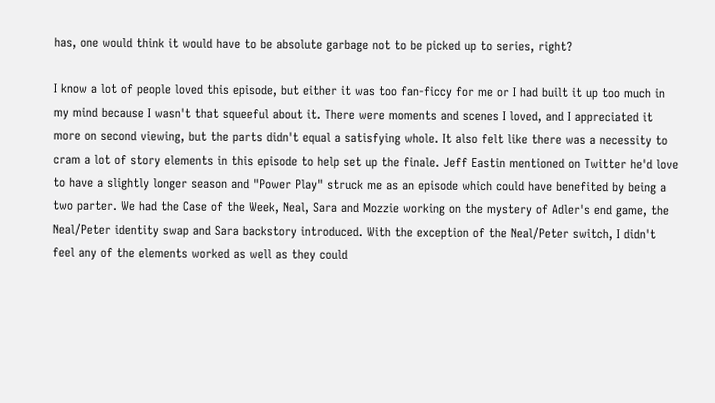has, one would think it would have to be absolute garbage not to be picked up to series, right?

I know a lot of people loved this episode, but either it was too fan-ficcy for me or I had built it up too much in my mind because I wasn't that squeeful about it. There were moments and scenes I loved, and I appreciated it more on second viewing, but the parts didn't equal a satisfying whole. It also felt like there was a necessity to cram a lot of story elements in this episode to help set up the finale. Jeff Eastin mentioned on Twitter he'd love to have a slightly longer season and "Power Play" struck me as an episode which could have benefited by being a two parter. We had the Case of the Week, Neal, Sara and Mozzie working on the mystery of Adler's end game, the Neal/Peter identity swap and Sara backstory introduced. With the exception of the Neal/Peter switch, I didn't feel any of the elements worked as well as they could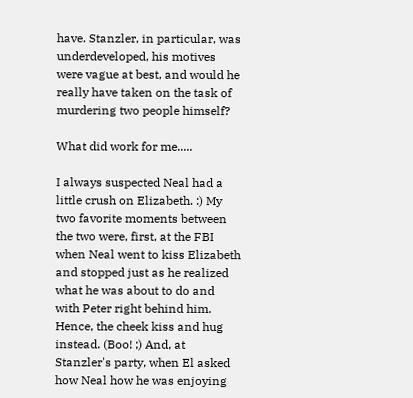have. Stanzler, in particular, was underdeveloped, his motives were vague at best, and would he really have taken on the task of murdering two people himself?

What did work for me.....

I always suspected Neal had a little crush on Elizabeth. :) My two favorite moments between the two were, first, at the FBI when Neal went to kiss Elizabeth and stopped just as he realized what he was about to do and with Peter right behind him. Hence, the cheek kiss and hug instead. (Boo! ;) And, at Stanzler's party, when El asked how Neal how he was enjoying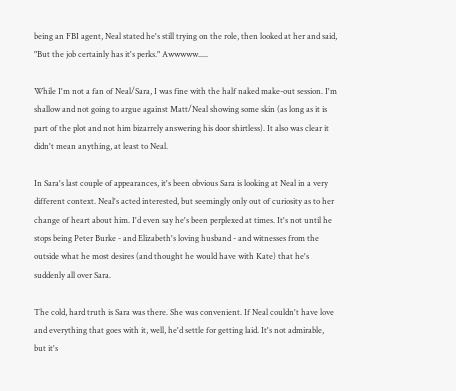being an FBI agent, Neal stated he's still trying on the role, then looked at her and said, "But the job certainly has it's perks." Awwwww.....

While I'm not a fan of Neal/Sara, I was fine with the half naked make-out session. I'm shallow and not going to argue against Matt/Neal showing some skin (as long as it is part of the plot and not him bizarrely answering his door shirtless). It also was clear it didn't mean anything, at least to Neal.

In Sara's last couple of appearances, it's been obvious Sara is looking at Neal in a very different context. Neal's acted interested, but seemingly only out of curiosity as to her change of heart about him. I'd even say he's been perplexed at times. It's not until he stops being Peter Burke - and Elizabeth's loving husband - and witnesses from the outside what he most desires (and thought he would have with Kate) that he's suddenly all over Sara.

The cold, hard truth is Sara was there. She was convenient. If Neal couldn't have love and everything that goes with it, well, he'd settle for getting laid. It's not admirable, but it's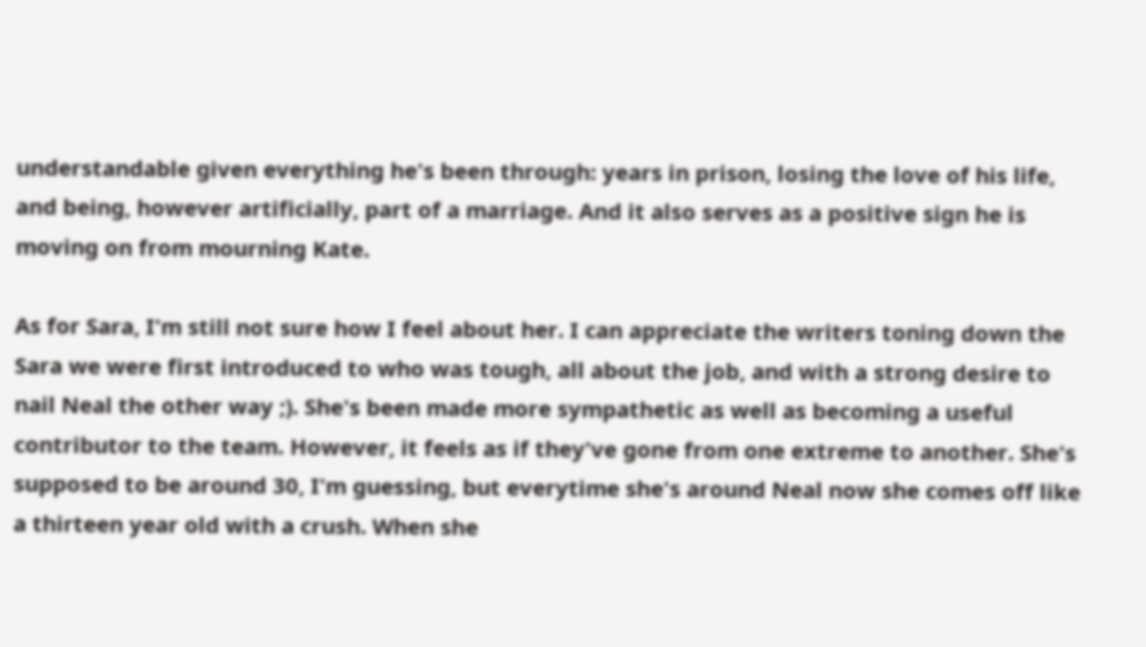understandable given everything he's been through: years in prison, losing the love of his life, and being, however artificially, part of a marriage. And it also serves as a positive sign he is moving on from mourning Kate.

As for Sara, I'm still not sure how I feel about her. I can appreciate the writers toning down the Sara we were first introduced to who was tough, all about the job, and with a strong desire to nail Neal the other way ;). She's been made more sympathetic as well as becoming a useful contributor to the team. However, it feels as if they've gone from one extreme to another. She's supposed to be around 30, I'm guessing, but everytime she's around Neal now she comes off like a thirteen year old with a crush. When she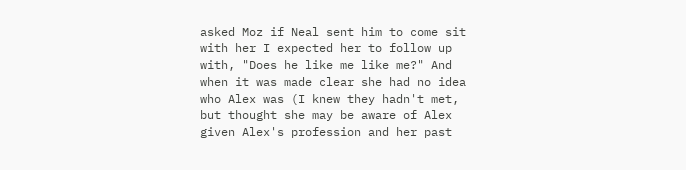asked Moz if Neal sent him to come sit with her I expected her to follow up with, "Does he like me like me?" And when it was made clear she had no idea who Alex was (I knew they hadn't met, but thought she may be aware of Alex given Alex's profession and her past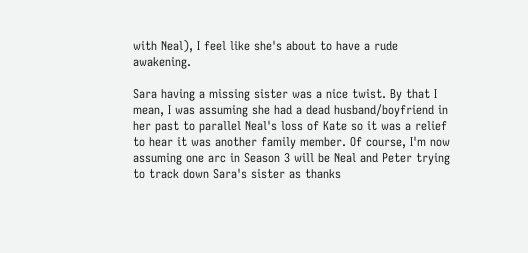with Neal), I feel like she's about to have a rude awakening.

Sara having a missing sister was a nice twist. By that I mean, I was assuming she had a dead husband/boyfriend in her past to parallel Neal's loss of Kate so it was a relief to hear it was another family member. Of course, I'm now assuming one arc in Season 3 will be Neal and Peter trying to track down Sara's sister as thanks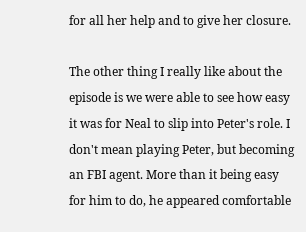for all her help and to give her closure.

The other thing I really like about the episode is we were able to see how easy it was for Neal to slip into Peter's role. I don't mean playing Peter, but becoming an FBI agent. More than it being easy for him to do, he appeared comfortable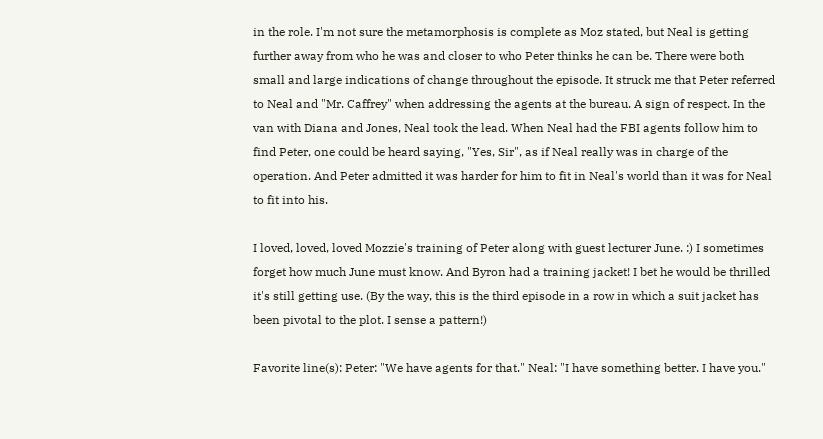in the role. I'm not sure the metamorphosis is complete as Moz stated, but Neal is getting further away from who he was and closer to who Peter thinks he can be. There were both small and large indications of change throughout the episode. It struck me that Peter referred to Neal and "Mr. Caffrey" when addressing the agents at the bureau. A sign of respect. In the van with Diana and Jones, Neal took the lead. When Neal had the FBI agents follow him to find Peter, one could be heard saying, "Yes, Sir", as if Neal really was in charge of the operation. And Peter admitted it was harder for him to fit in Neal's world than it was for Neal to fit into his.

I loved, loved, loved Mozzie's training of Peter along with guest lecturer June. :) I sometimes forget how much June must know. And Byron had a training jacket! I bet he would be thrilled it's still getting use. (By the way, this is the third episode in a row in which a suit jacket has been pivotal to the plot. I sense a pattern!)

Favorite line(s): Peter: "We have agents for that." Neal: "I have something better. I have you."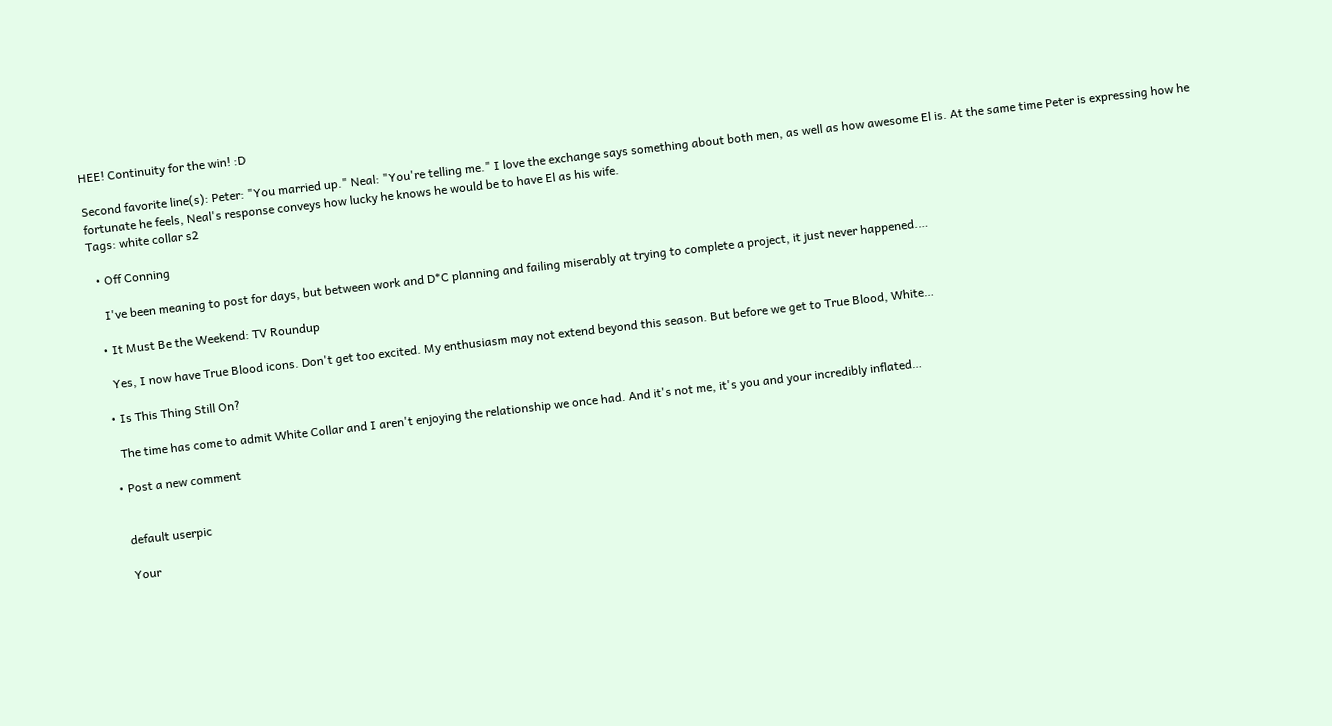HEE! Continuity for the win! :D

Second favorite line(s): Peter: "You married up." Neal: "You're telling me." I love the exchange says something about both men, as well as how awesome El is. At the same time Peter is expressing how he fortunate he feels, Neal's response conveys how lucky he knows he would be to have El as his wife.
Tags: white collar s2

  • Off Conning

    I've been meaning to post for days, but between work and D*C planning and failing miserably at trying to complete a project, it just never happened.…

  • It Must Be the Weekend: TV Roundup

    Yes, I now have True Blood icons. Don't get too excited. My enthusiasm may not extend beyond this season. But before we get to True Blood, White…

  • Is This Thing Still On?

    The time has come to admit White Collar and I aren't enjoying the relationship we once had. And it's not me, it's you and your incredibly inflated…

  • Post a new comment


    default userpic

    Your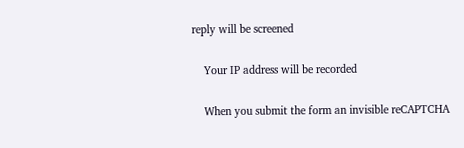reply will be screened

    Your IP address will be recorded

    When you submit the form an invisible reCAPTCHA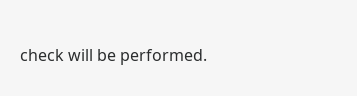check will be performed.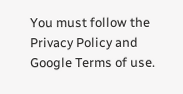You must follow the Privacy Policy and Google Terms of use.